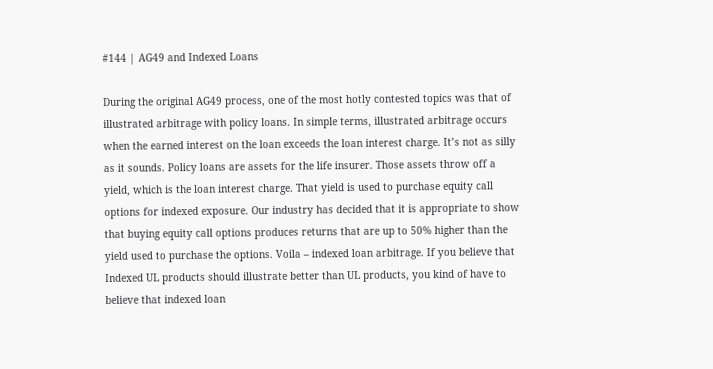#144 | AG49 and Indexed Loans

During the original AG49 process, one of the most hotly contested topics was that of illustrated arbitrage with policy loans. In simple terms, illustrated arbitrage occurs when the earned interest on the loan exceeds the loan interest charge. It’s not as silly as it sounds. Policy loans are assets for the life insurer. Those assets throw off a yield, which is the loan interest charge. That yield is used to purchase equity call options for indexed exposure. Our industry has decided that it is appropriate to show that buying equity call options produces returns that are up to 50% higher than the yield used to purchase the options. Voila – indexed loan arbitrage. If you believe that Indexed UL products should illustrate better than UL products, you kind of have to believe that indexed loan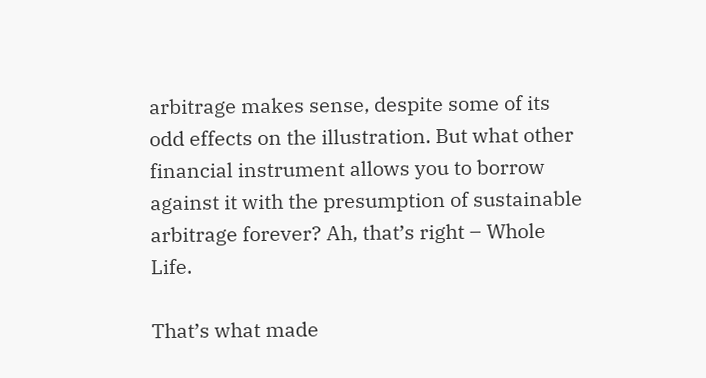arbitrage makes sense, despite some of its odd effects on the illustration. But what other financial instrument allows you to borrow against it with the presumption of sustainable arbitrage forever? Ah, that’s right – Whole Life.

That’s what made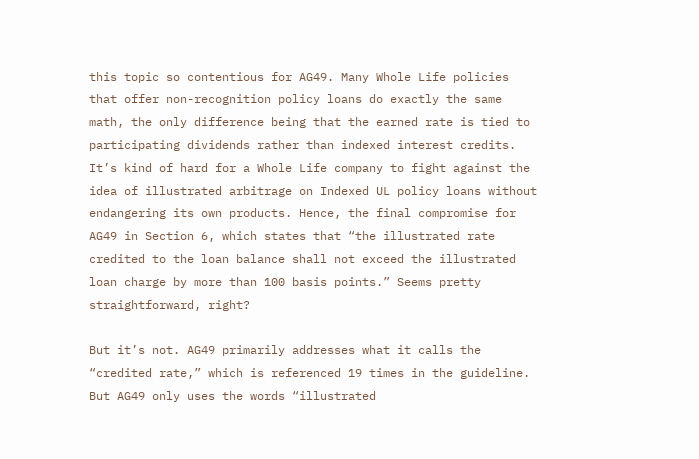this topic so contentious for AG49. Many Whole Life policies that offer non-recognition policy loans do exactly the same math, the only difference being that the earned rate is tied to participating dividends rather than indexed interest credits. It’s kind of hard for a Whole Life company to fight against the idea of illustrated arbitrage on Indexed UL policy loans without endangering its own products. Hence, the final compromise for AG49 in Section 6, which states that “the illustrated rate credited to the loan balance shall not exceed the illustrated loan charge by more than 100 basis points.” Seems pretty straightforward, right?

But it’s not. AG49 primarily addresses what it calls the “credited rate,” which is referenced 19 times in the guideline. But AG49 only uses the words “illustrated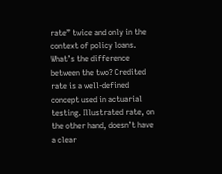rate” twice and only in the context of policy loans. What’s the difference between the two? Credited rate is a well-defined concept used in actuarial testing. Illustrated rate, on the other hand, doesn’t have a clear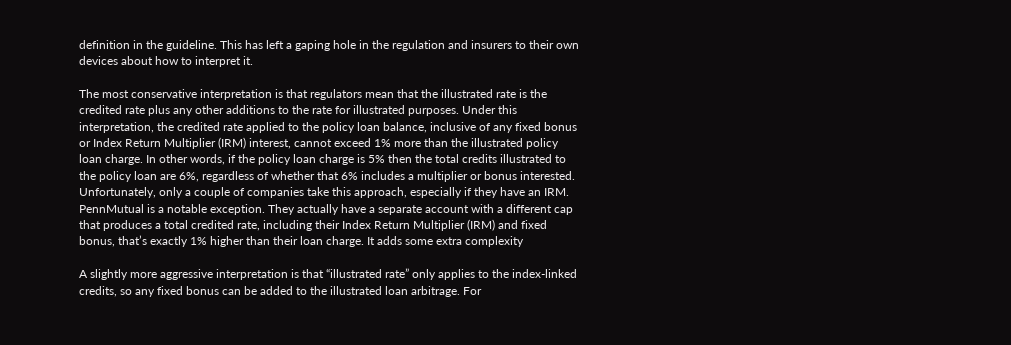definition in the guideline. This has left a gaping hole in the regulation and insurers to their own devices about how to interpret it.

The most conservative interpretation is that regulators mean that the illustrated rate is the credited rate plus any other additions to the rate for illustrated purposes. Under this interpretation, the credited rate applied to the policy loan balance, inclusive of any fixed bonus or Index Return Multiplier (IRM) interest, cannot exceed 1% more than the illustrated policy loan charge. In other words, if the policy loan charge is 5% then the total credits illustrated to the policy loan are 6%, regardless of whether that 6% includes a multiplier or bonus interested. Unfortunately, only a couple of companies take this approach, especially if they have an IRM. PennMutual is a notable exception. They actually have a separate account with a different cap that produces a total credited rate, including their Index Return Multiplier (IRM) and fixed bonus, that’s exactly 1% higher than their loan charge. It adds some extra complexity

A slightly more aggressive interpretation is that “illustrated rate” only applies to the index-linked credits, so any fixed bonus can be added to the illustrated loan arbitrage. For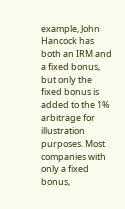example, John Hancock has both an IRM and a fixed bonus, but only the fixed bonus is added to the 1% arbitrage for illustration purposes. Most companies with only a fixed bonus,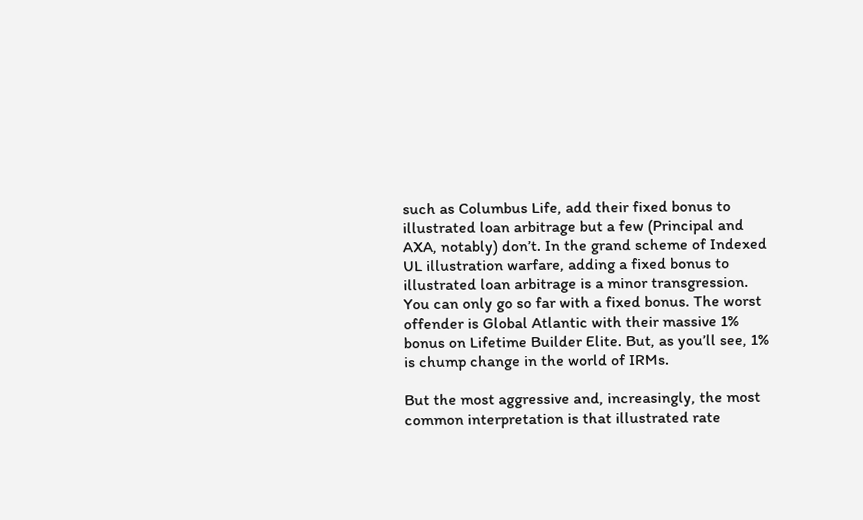such as Columbus Life, add their fixed bonus to illustrated loan arbitrage but a few (Principal and AXA, notably) don’t. In the grand scheme of Indexed UL illustration warfare, adding a fixed bonus to illustrated loan arbitrage is a minor transgression. You can only go so far with a fixed bonus. The worst offender is Global Atlantic with their massive 1% bonus on Lifetime Builder Elite. But, as you’ll see, 1% is chump change in the world of IRMs.

But the most aggressive and, increasingly, the most common interpretation is that illustrated rate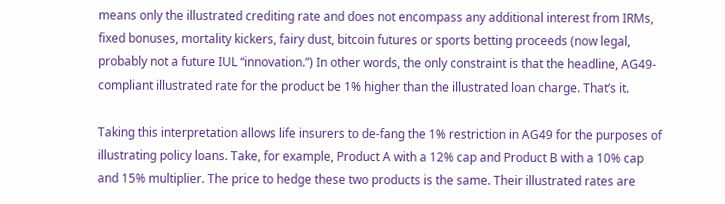means only the illustrated crediting rate and does not encompass any additional interest from IRMs, fixed bonuses, mortality kickers, fairy dust, bitcoin futures or sports betting proceeds (now legal, probably not a future IUL “innovation.”) In other words, the only constraint is that the headline, AG49-compliant illustrated rate for the product be 1% higher than the illustrated loan charge. That’s it.

Taking this interpretation allows life insurers to de-fang the 1% restriction in AG49 for the purposes of illustrating policy loans. Take, for example, Product A with a 12% cap and Product B with a 10% cap and 15% multiplier. The price to hedge these two products is the same. Their illustrated rates are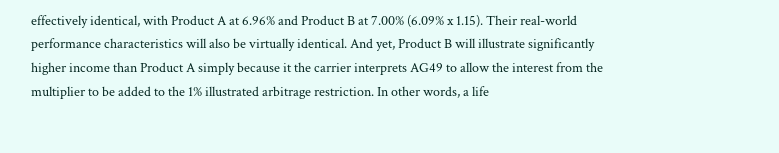effectively identical, with Product A at 6.96% and Product B at 7.00% (6.09% x 1.15). Their real-world performance characteristics will also be virtually identical. And yet, Product B will illustrate significantly higher income than Product A simply because it the carrier interprets AG49 to allow the interest from the multiplier to be added to the 1% illustrated arbitrage restriction. In other words, a life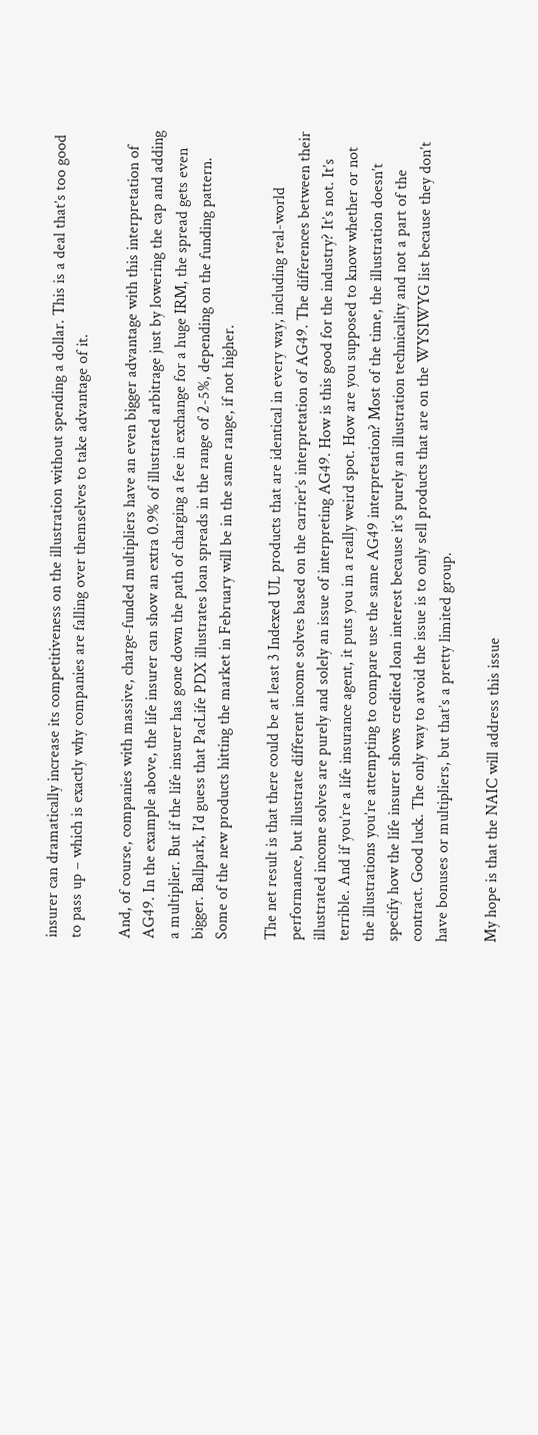insurer can dramatically increase its competitiveness on the illustration without spending a dollar. This is a deal that’s too good to pass up – which is exactly why companies are falling over themselves to take advantage of it.

And, of course, companies with massive, charge-funded multipliers have an even bigger advantage with this interpretation of AG49. In the example above, the life insurer can show an extra 0.9% of illustrated arbitrage just by lowering the cap and adding a multiplier. But if the life insurer has gone down the path of charging a fee in exchange for a huge IRM, the spread gets even bigger. Ballpark, I’d guess that PacLife PDX illustrates loan spreads in the range of 2-5%, depending on the funding pattern. Some of the new products hitting the market in February will be in the same range, if not higher.

The net result is that there could be at least 3 Indexed UL products that are identical in every way, including real-world performance, but illustrate different income solves based on the carrier’s interpretation of AG49. The differences between their illustrated income solves are purely and solely an issue of interpreting AG49. How is this good for the industry? It’s not. It’s terrible. And if you’re a life insurance agent, it puts you in a really weird spot. How are you supposed to know whether or not the illustrations you’re attempting to compare use the same AG49 interpretation? Most of the time, the illustration doesn’t specify how the life insurer shows credited loan interest because it’s purely an illustration technicality and not a part of the contract. Good luck. The only way to avoid the issue is to only sell products that are on the WYSIWYG list because they don’t have bonuses or multipliers, but that’s a pretty limited group.

My hope is that the NAIC will address this issue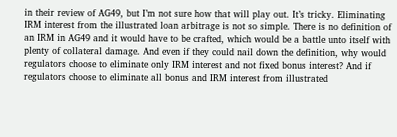in their review of AG49, but I’m not sure how that will play out. It’s tricky. Eliminating IRM interest from the illustrated loan arbitrage is not so simple. There is no definition of an IRM in AG49 and it would have to be crafted, which would be a battle unto itself with plenty of collateral damage. And even if they could nail down the definition, why would regulators choose to eliminate only IRM interest and not fixed bonus interest? And if regulators choose to eliminate all bonus and IRM interest from illustrated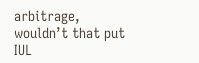arbitrage, wouldn’t that put IUL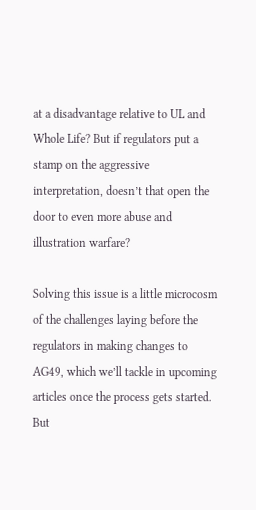at a disadvantage relative to UL and Whole Life? But if regulators put a stamp on the aggressive interpretation, doesn’t that open the door to even more abuse and illustration warfare?

Solving this issue is a little microcosm of the challenges laying before the regulators in making changes to AG49, which we’ll tackle in upcoming articles once the process gets started. But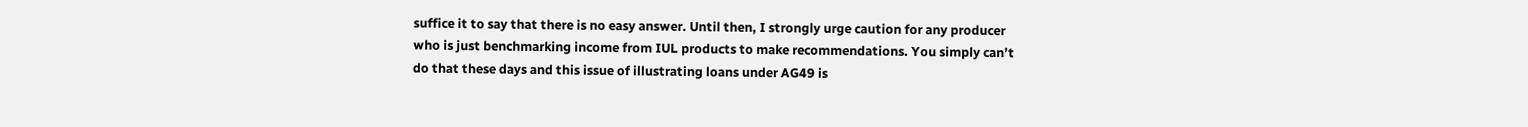suffice it to say that there is no easy answer. Until then, I strongly urge caution for any producer who is just benchmarking income from IUL products to make recommendations. You simply can’t do that these days and this issue of illustrating loans under AG49 is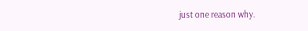just one reason why.